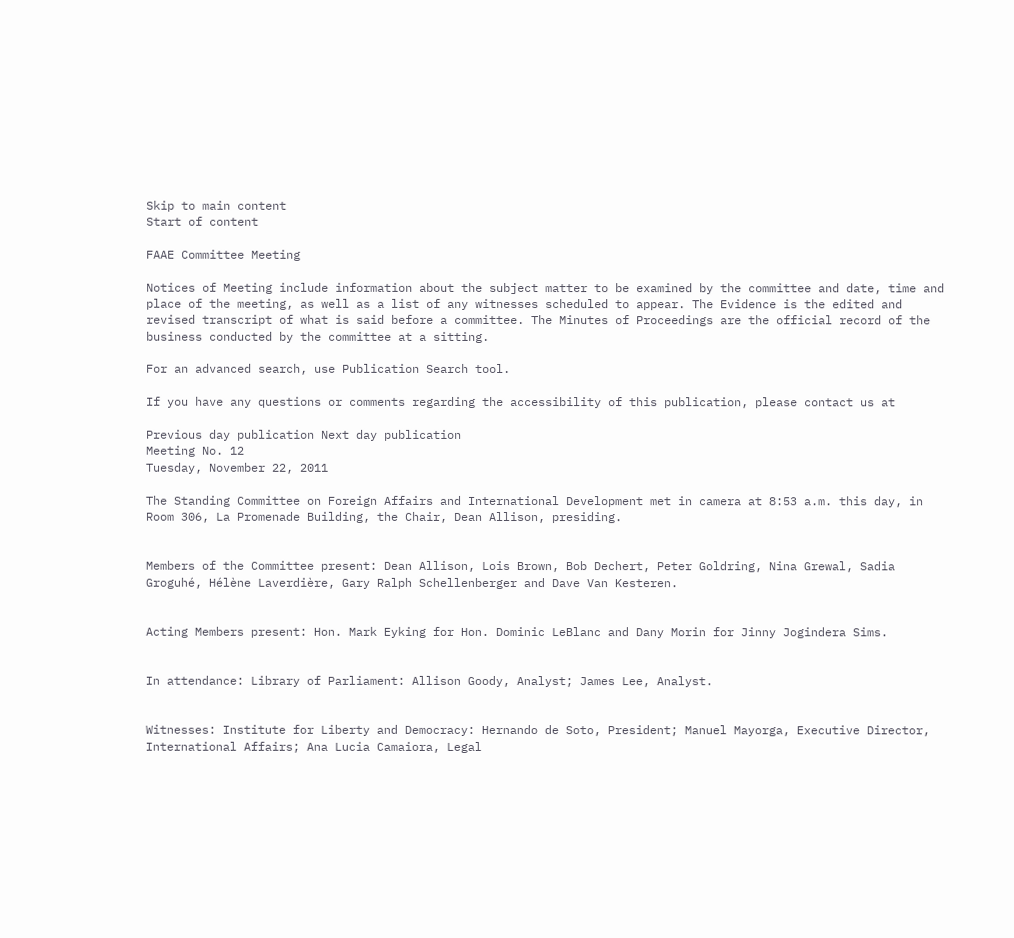Skip to main content
Start of content

FAAE Committee Meeting

Notices of Meeting include information about the subject matter to be examined by the committee and date, time and place of the meeting, as well as a list of any witnesses scheduled to appear. The Evidence is the edited and revised transcript of what is said before a committee. The Minutes of Proceedings are the official record of the business conducted by the committee at a sitting.

For an advanced search, use Publication Search tool.

If you have any questions or comments regarding the accessibility of this publication, please contact us at

Previous day publication Next day publication
Meeting No. 12
Tuesday, November 22, 2011

The Standing Committee on Foreign Affairs and International Development met in camera at 8:53 a.m. this day, in Room 306, La Promenade Building, the Chair, Dean Allison, presiding.


Members of the Committee present: Dean Allison, Lois Brown, Bob Dechert, Peter Goldring, Nina Grewal, Sadia Groguhé, Hélène Laverdière, Gary Ralph Schellenberger and Dave Van Kesteren.


Acting Members present: Hon. Mark Eyking for Hon. Dominic LeBlanc and Dany Morin for Jinny Jogindera Sims.


In attendance: Library of Parliament: Allison Goody, Analyst; James Lee, Analyst.


Witnesses: Institute for Liberty and Democracy: Hernando de Soto, President; Manuel Mayorga, Executive Director, International Affairs; Ana Lucia Camaiora, Legal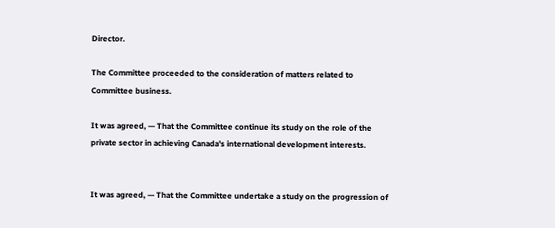Director.

The Committee proceeded to the consideration of matters related to Committee business.

It was agreed, — That the Committee continue its study on the role of the private sector in achieving Canada's international development interests.


It was agreed, — That the Committee undertake a study on the progression of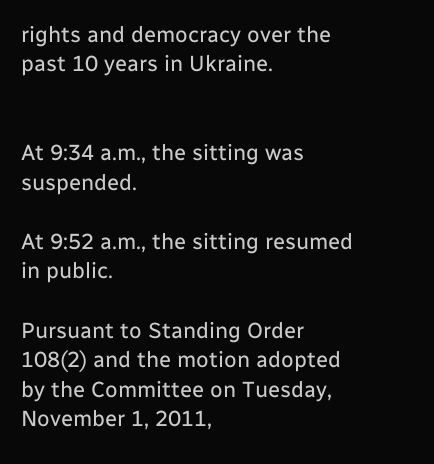rights and democracy over the past 10 years in Ukraine.


At 9:34 a.m., the sitting was suspended.

At 9:52 a.m., the sitting resumed in public.

Pursuant to Standing Order 108(2) and the motion adopted by the Committee on Tuesday, November 1, 2011,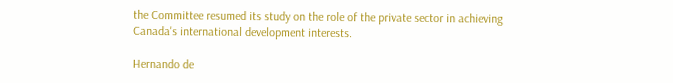the Committee resumed its study on the role of the private sector in achieving Canada's international development interests.

Hernando de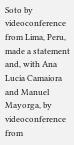Soto by videoconference from Lima, Peru, made a statement and, with Ana Lucia Camaiora and Manuel Mayorga, by videoconference from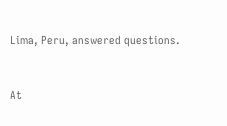Lima, Peru, answered questions.


At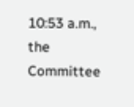10:53 a.m., the Committee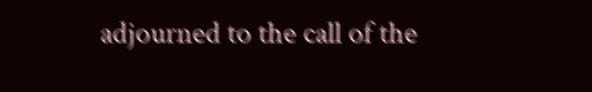adjourned to the call of the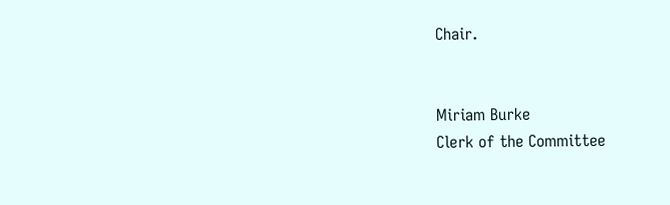Chair.


Miriam Burke
Clerk of the Committee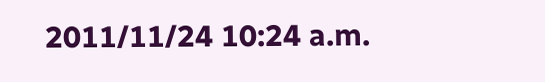2011/11/24 10:24 a.m.